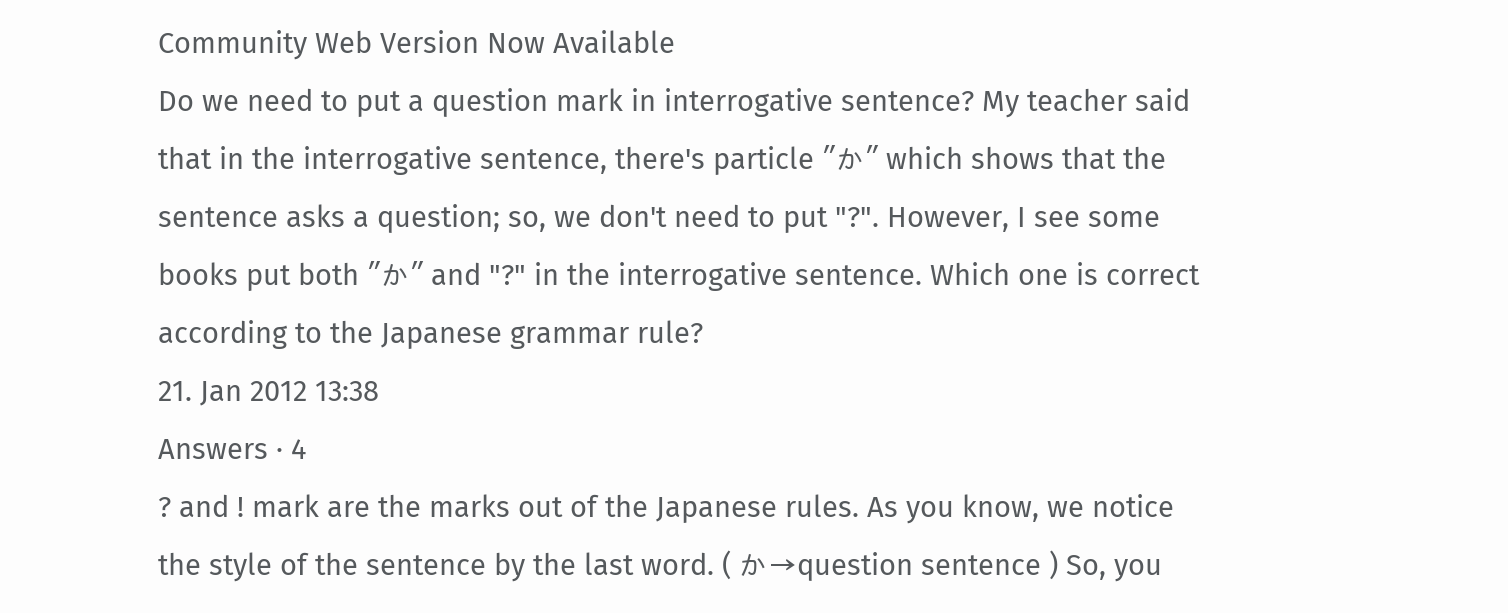Community Web Version Now Available
Do we need to put a question mark in interrogative sentence? My teacher said that in the interrogative sentence, there's particle "か" which shows that the sentence asks a question; so, we don't need to put "?". However, I see some books put both "か" and "?" in the interrogative sentence. Which one is correct according to the Japanese grammar rule?
21. Jan 2012 13:38
Answers · 4
? and ! mark are the marks out of the Japanese rules. As you know, we notice the style of the sentence by the last word. ( か→question sentence ) So, you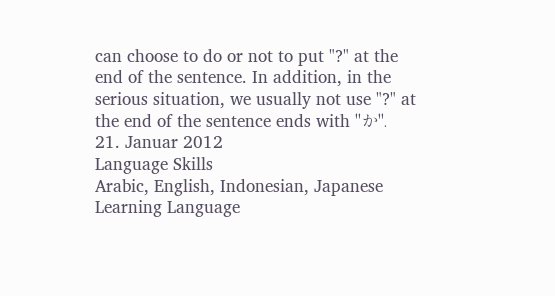can choose to do or not to put "?" at the end of the sentence. In addition, in the serious situation, we usually not use "?" at the end of the sentence ends with "か".
21. Januar 2012
Language Skills
Arabic, English, Indonesian, Japanese
Learning Language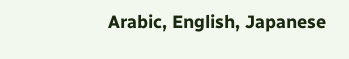Arabic, English, Japanese